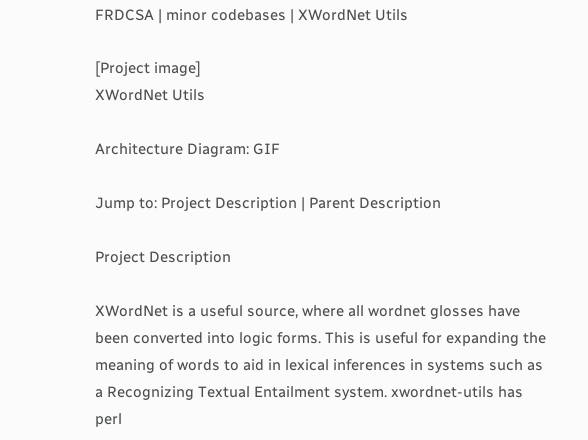FRDCSA | minor codebases | XWordNet Utils

[Project image]
XWordNet Utils

Architecture Diagram: GIF

Jump to: Project Description | Parent Description

Project Description

XWordNet is a useful source, where all wordnet glosses have been converted into logic forms. This is useful for expanding the meaning of words to aid in lexical inferences in systems such as a Recognizing Textual Entailment system. xwordnet-utils has perl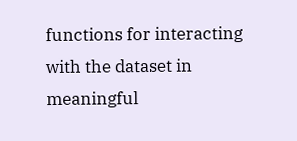functions for interacting with the dataset in meaningful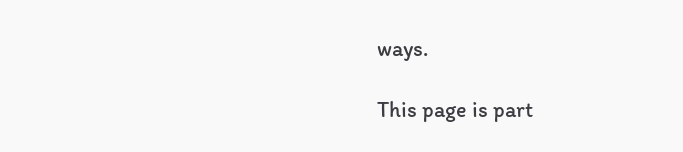ways.

This page is part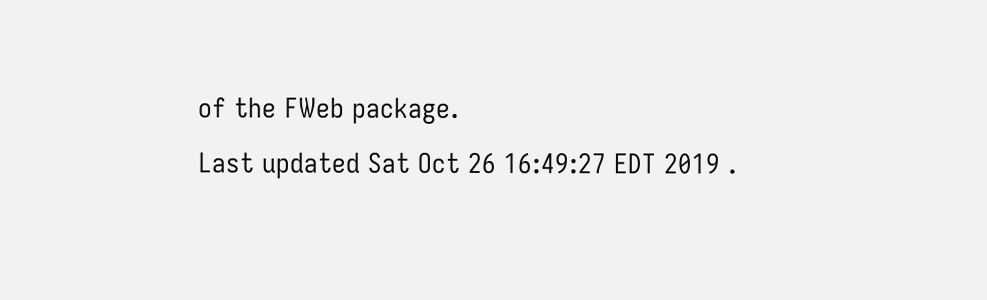of the FWeb package.
Last updated Sat Oct 26 16:49:27 EDT 2019 .